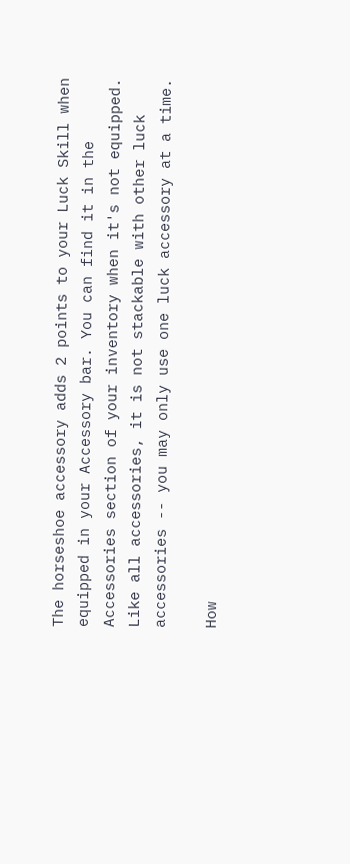The horseshoe accessory adds 2 points to your Luck Skill when equipped in your Accessory bar. You can find it in the Accessories section of your inventory when it's not equipped. Like all accessories, it is not stackable with other luck accessories -- you may only use one luck accessory at a time.

How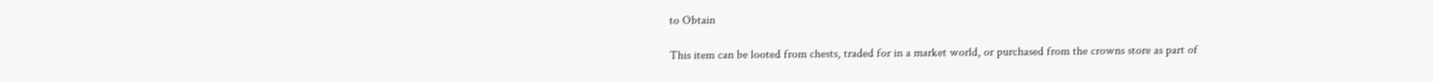to Obtain

This item can be looted from chests, traded for in a market world, or purchased from the crowns store as part of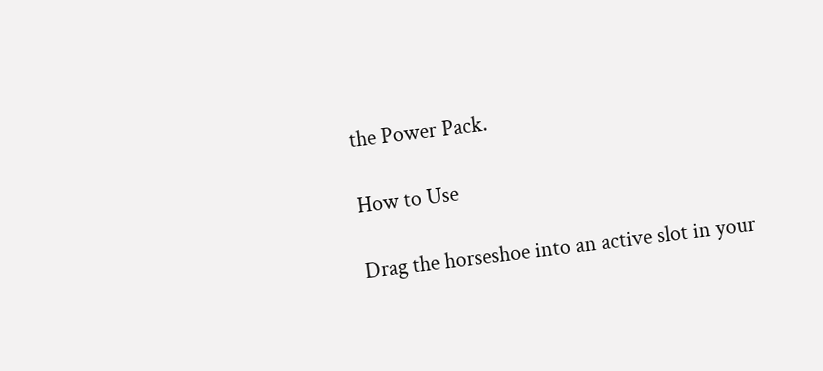the Power Pack.

How to Use

Drag the horseshoe into an active slot in your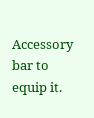Accessory bar to equip it.